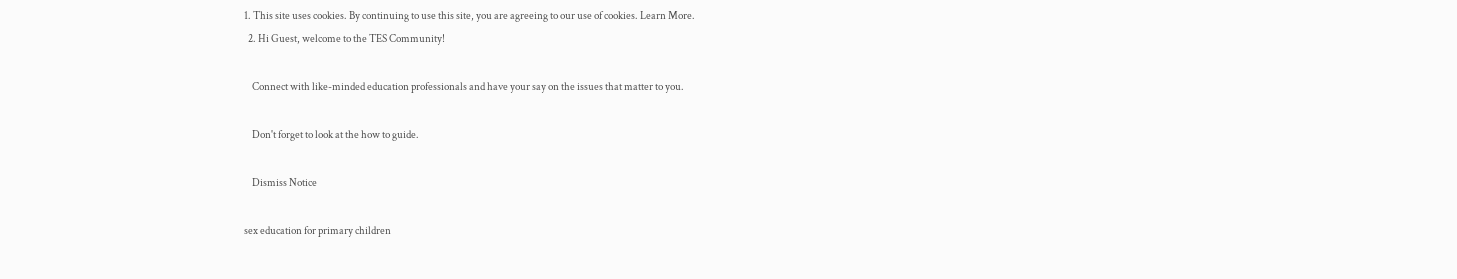1. This site uses cookies. By continuing to use this site, you are agreeing to our use of cookies. Learn More.
  2. Hi Guest, welcome to the TES Community!

    Connect with like-minded education professionals and have your say on the issues that matter to you.

    Don't forget to look at the how to guide.

    Dismiss Notice

sex education for primary children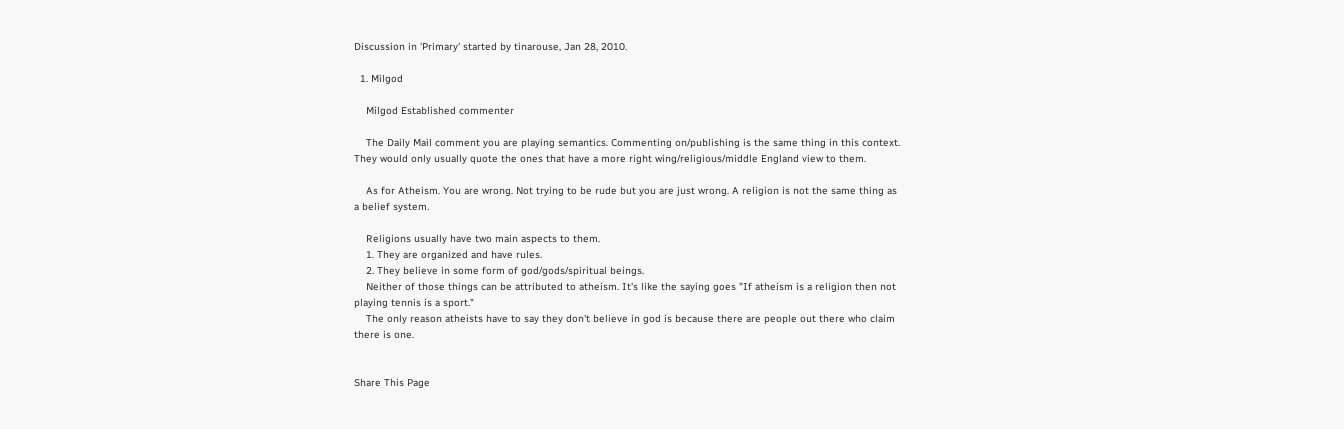Discussion in 'Primary' started by tinarouse, Jan 28, 2010.

  1. Milgod

    Milgod Established commenter

    The Daily Mail comment you are playing semantics. Commenting on/publishing is the same thing in this context. They would only usually quote the ones that have a more right wing/religious/middle England view to them.

    As for Atheism. You are wrong. Not trying to be rude but you are just wrong. A religion is not the same thing as a belief system.

    Religions usually have two main aspects to them.
    1. They are organized and have rules.
    2. They believe in some form of god/gods/spiritual beings.
    Neither of those things can be attributed to atheism. It's like the saying goes "If atheism is a religion then not playing tennis is a sport."
    The only reason atheists have to say they don't believe in god is because there are people out there who claim there is one.


Share This Page